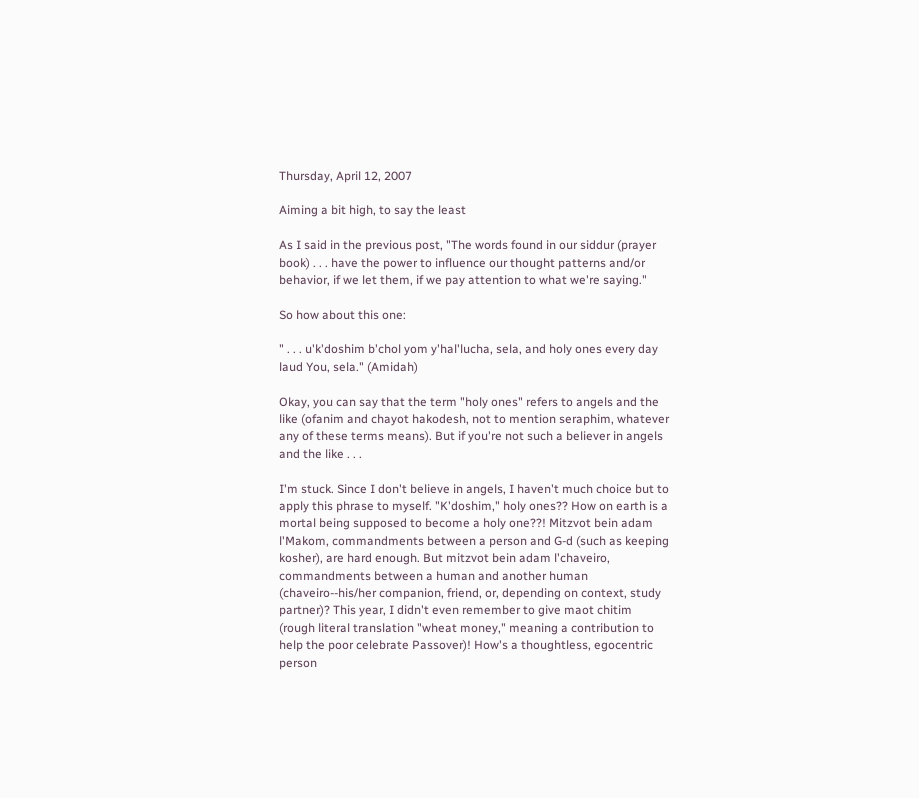Thursday, April 12, 2007

Aiming a bit high, to say the least

As I said in the previous post, "The words found in our siddur (prayer book) . . . have the power to influence our thought patterns and/or behavior, if we let them, if we pay attention to what we're saying."

So how about this one:

" . . . u'k'doshim b'chol yom y'hal'lucha, sela, and holy ones every day laud You, sela." (Amidah)

Okay, you can say that the term "holy ones" refers to angels and the like (ofanim and chayot hakodesh, not to mention seraphim, whatever any of these terms means). But if you're not such a believer in angels and the like . . .

I'm stuck. Since I don't believe in angels, I haven't much choice but to apply this phrase to myself. "K'doshim," holy ones?? How on earth is a mortal being supposed to become a holy one??! Mitzvot bein adam l'Makom, commandments between a person and G-d (such as keeping kosher), are hard enough. But mitzvot bein adam l'chaveiro, commandments between a human and another human (chaveiro--his/her companion, friend, or, depending on context, study partner)? This year, I didn't even remember to give maot chitim (rough literal translation "wheat money," meaning a contribution to help the poor celebrate Passover)! How's a thoughtless, egocentric person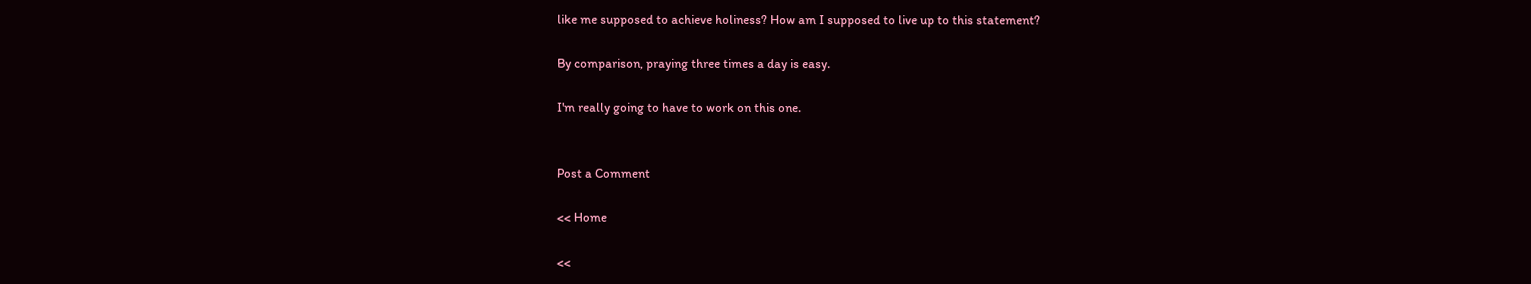like me supposed to achieve holiness? How am I supposed to live up to this statement?

By comparison, praying three times a day is easy.

I'm really going to have to work on this one.


Post a Comment

<< Home

<<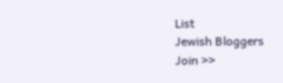List
Jewish Bloggers
Join >>